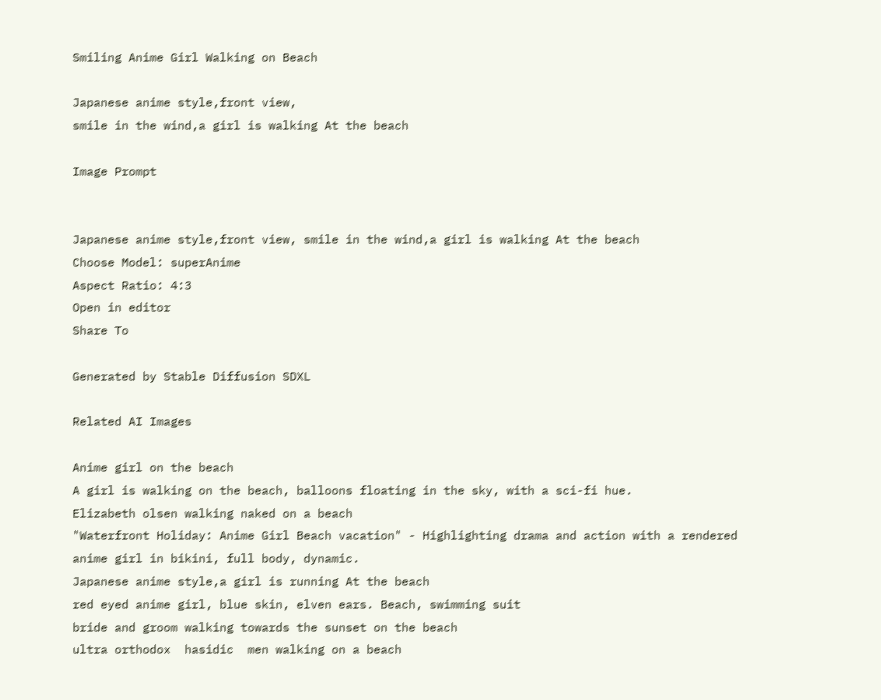Smiling Anime Girl Walking on Beach

Japanese anime style,front view,
smile in the wind,a girl is walking At the beach

Image Prompt


Japanese anime style,front view, smile in the wind,a girl is walking At the beach
Choose Model: superAnime
Aspect Ratio: 4:3
Open in editor
Share To

Generated by Stable Diffusion SDXL

Related AI Images

Anime girl on the beach
A girl is walking on the beach, balloons floating in the sky, with a sci-fi hue.
Elizabeth olsen walking naked on a beach
"Waterfront Holiday: Anime Girl Beach vacation" - Highlighting drama and action with a rendered anime girl in bikini, full body, dynamic.
Japanese anime style,a girl is running At the beach
red eyed anime girl, blue skin, elven ears. Beach, swimming suit
bride and groom walking towards the sunset on the beach
ultra orthodox  hasidic  men walking on a beach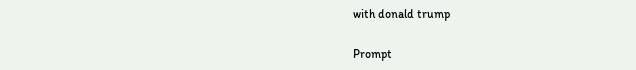with donald trump

Prompt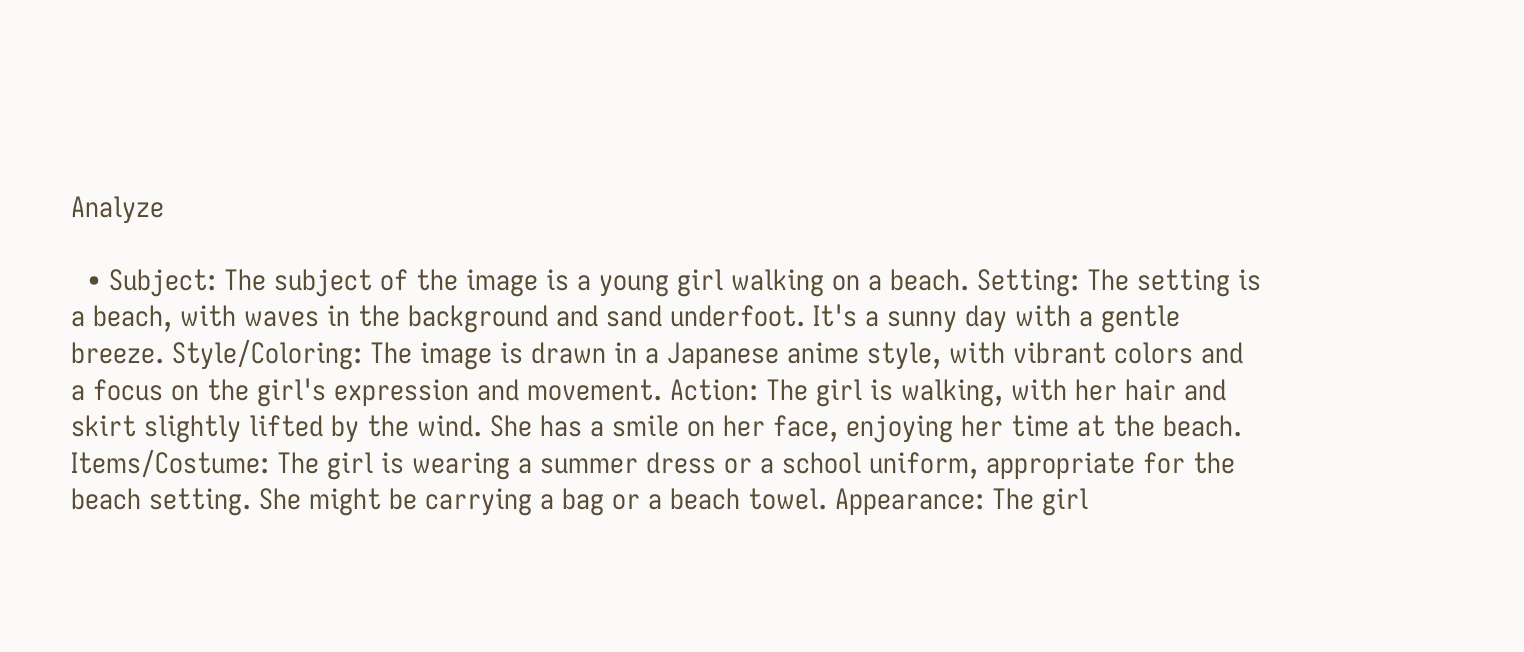Analyze

  • Subject: The subject of the image is a young girl walking on a beach. Setting: The setting is a beach, with waves in the background and sand underfoot. It's a sunny day with a gentle breeze. Style/Coloring: The image is drawn in a Japanese anime style, with vibrant colors and a focus on the girl's expression and movement. Action: The girl is walking, with her hair and skirt slightly lifted by the wind. She has a smile on her face, enjoying her time at the beach. Items/Costume: The girl is wearing a summer dress or a school uniform, appropriate for the beach setting. She might be carrying a bag or a beach towel. Appearance: The girl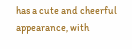has a cute and cheerful appearance, with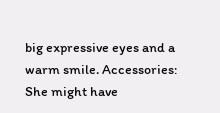big expressive eyes and a warm smile. Accessories: She might have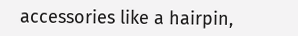accessories like a hairpin,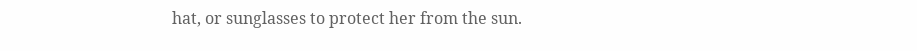hat, or sunglasses to protect her from the sun.